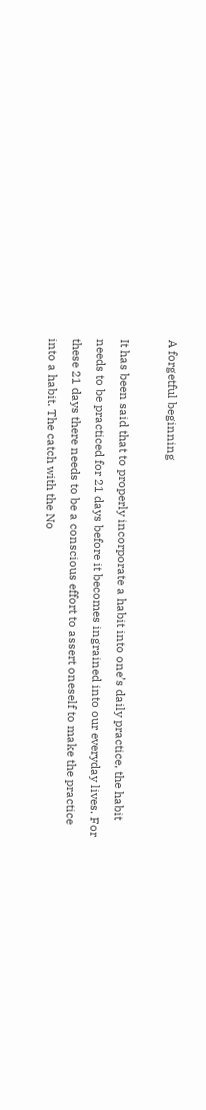A forgetful beginning

It has been said that to properly incorporate a habit into one’s daily practice, the habit needs to be practiced for 21 days before it becomes ingrained into our everyday lives. For these 21 days there needs to be a conscious effort to assert oneself to make the practice into a habit. The catch with the No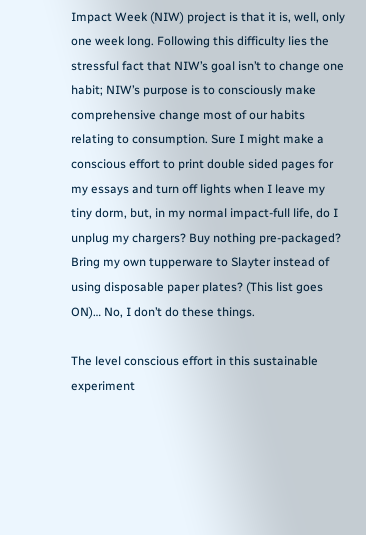Impact Week (NIW) project is that it is, well, only one week long. Following this difficulty lies the stressful fact that NIW’s goal isn’t to change one habit; NIW’s purpose is to consciously make  comprehensive change most of our habits relating to consumption. Sure I might make a conscious effort to print double sided pages for my essays and turn off lights when I leave my tiny dorm, but, in my normal impact-full life, do I unplug my chargers? Buy nothing pre-packaged? Bring my own tupperware to Slayter instead of using disposable paper plates? (This list goes ON)… No, I don’t do these things.

The level conscious effort in this sustainable experiment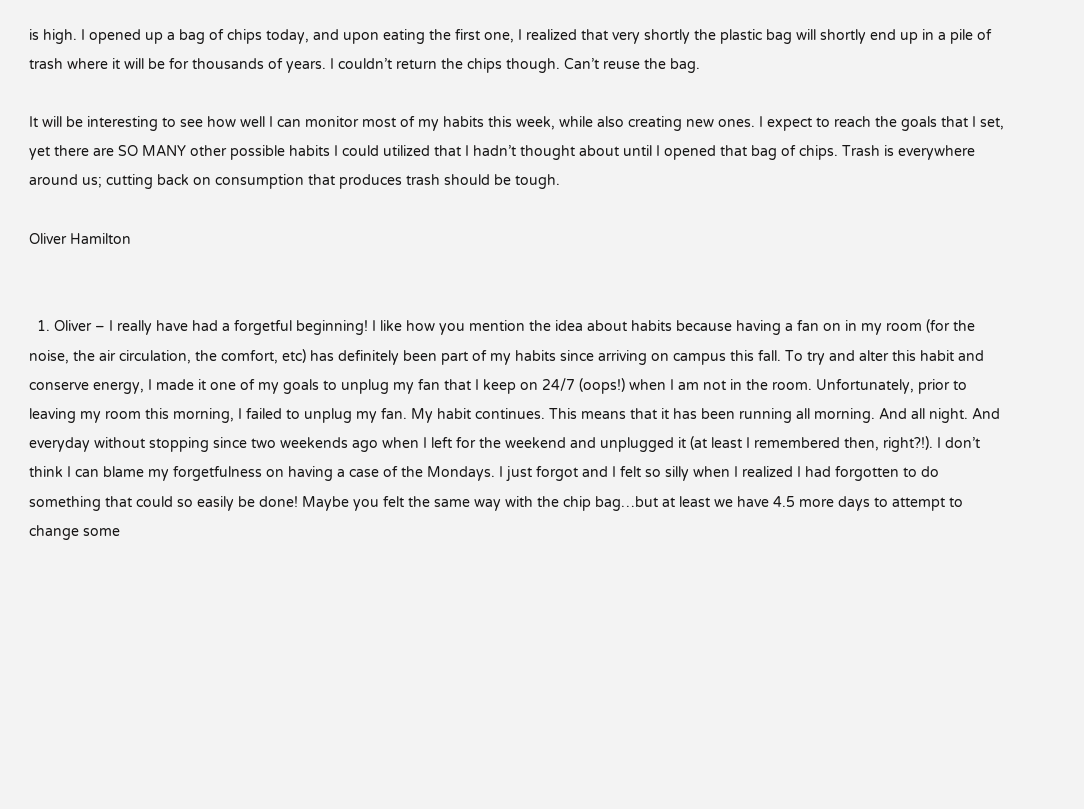is high. I opened up a bag of chips today, and upon eating the first one, I realized that very shortly the plastic bag will shortly end up in a pile of trash where it will be for thousands of years. I couldn’t return the chips though. Can’t reuse the bag.

It will be interesting to see how well I can monitor most of my habits this week, while also creating new ones. I expect to reach the goals that I set, yet there are SO MANY other possible habits I could utilized that I hadn’t thought about until I opened that bag of chips. Trash is everywhere around us; cutting back on consumption that produces trash should be tough.

Oliver Hamilton


  1. Oliver – I really have had a forgetful beginning! I like how you mention the idea about habits because having a fan on in my room (for the noise, the air circulation, the comfort, etc) has definitely been part of my habits since arriving on campus this fall. To try and alter this habit and conserve energy, I made it one of my goals to unplug my fan that I keep on 24/7 (oops!) when I am not in the room. Unfortunately, prior to leaving my room this morning, I failed to unplug my fan. My habit continues. This means that it has been running all morning. And all night. And everyday without stopping since two weekends ago when I left for the weekend and unplugged it (at least I remembered then, right?!). I don’t think I can blame my forgetfulness on having a case of the Mondays. I just forgot and I felt so silly when I realized I had forgotten to do something that could so easily be done! Maybe you felt the same way with the chip bag…but at least we have 4.5 more days to attempt to change some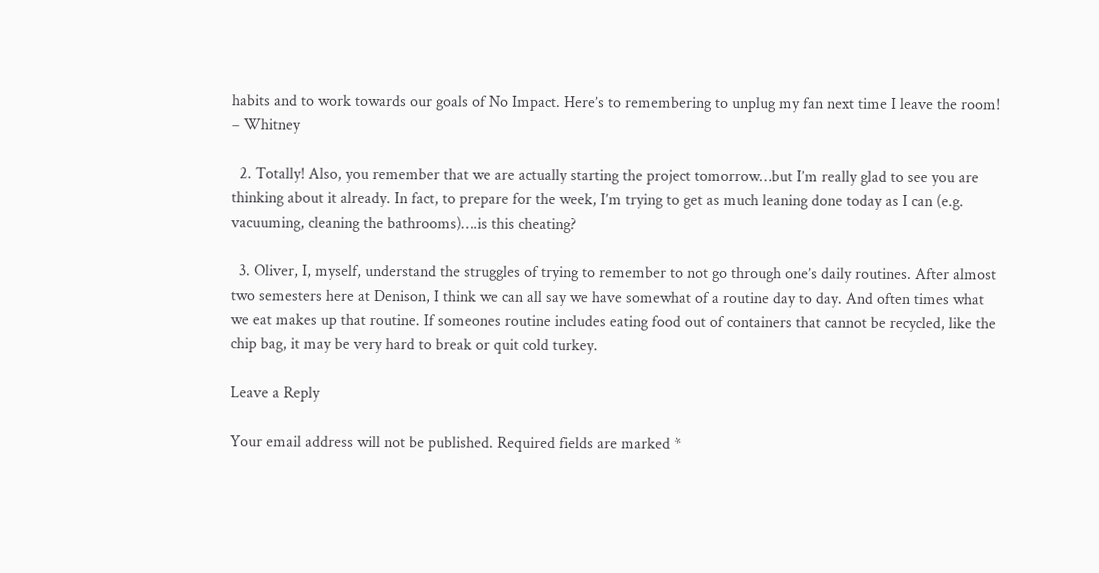habits and to work towards our goals of No Impact. Here’s to remembering to unplug my fan next time I leave the room! – Whitney

  2. Totally! Also, you remember that we are actually starting the project tomorrow…but I’m really glad to see you are thinking about it already. In fact, to prepare for the week, I’m trying to get as much leaning done today as I can (e.g. vacuuming, cleaning the bathrooms)….is this cheating?

  3. Oliver, I, myself, understand the struggles of trying to remember to not go through one’s daily routines. After almost two semesters here at Denison, I think we can all say we have somewhat of a routine day to day. And often times what we eat makes up that routine. If someones routine includes eating food out of containers that cannot be recycled, like the chip bag, it may be very hard to break or quit cold turkey.

Leave a Reply

Your email address will not be published. Required fields are marked *